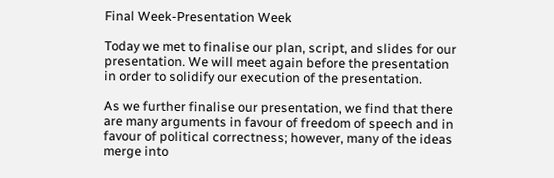Final Week-Presentation Week

Today we met to finalise our plan, script, and slides for our presentation. We will meet again before the presentation in order to solidify our execution of the presentation.

As we further finalise our presentation, we find that there are many arguments in favour of freedom of speech and in favour of political correctness; however, many of the ideas merge into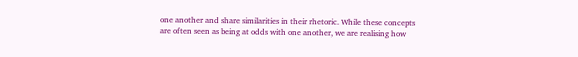one another and share similarities in their rhetoric. While these concepts are often seen as being at odds with one another, we are realising how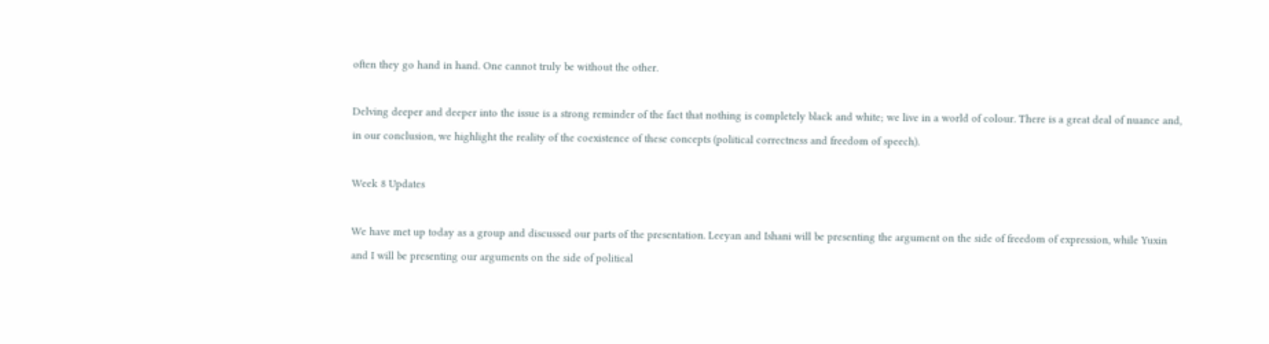often they go hand in hand. One cannot truly be without the other.

Delving deeper and deeper into the issue is a strong reminder of the fact that nothing is completely black and white; we live in a world of colour. There is a great deal of nuance and, in our conclusion, we highlight the reality of the coexistence of these concepts (political correctness and freedom of speech).

Week 8 Updates

We have met up today as a group and discussed our parts of the presentation. Leeyan and Ishani will be presenting the argument on the side of freedom of expression, while Yuxin and I will be presenting our arguments on the side of political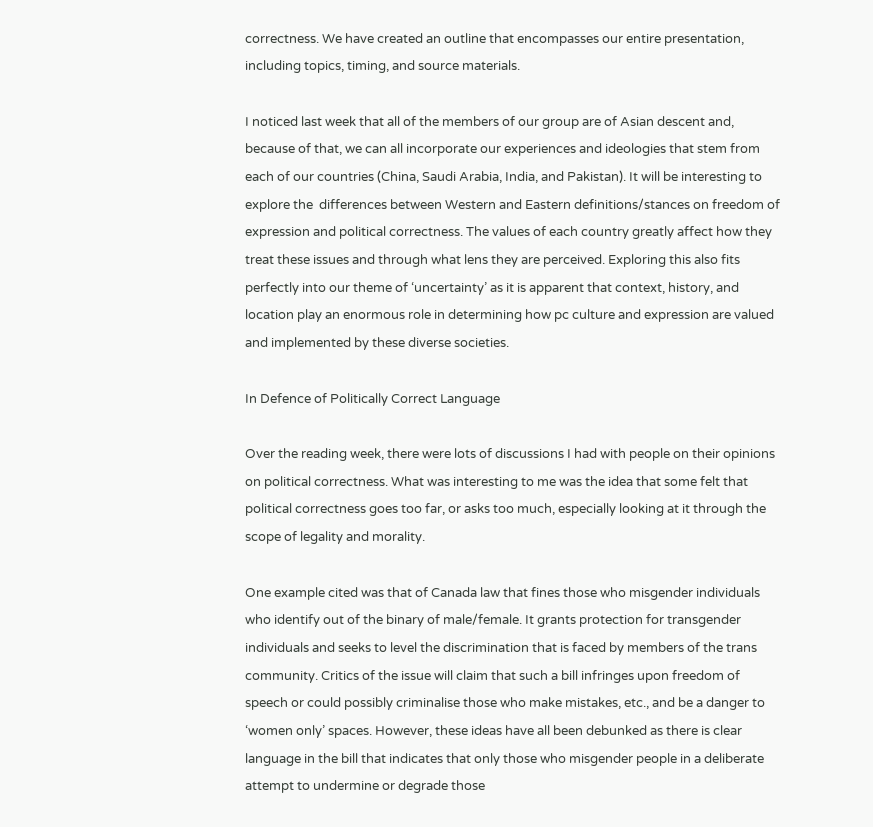correctness. We have created an outline that encompasses our entire presentation, including topics, timing, and source materials.

I noticed last week that all of the members of our group are of Asian descent and, because of that, we can all incorporate our experiences and ideologies that stem from each of our countries (China, Saudi Arabia, India, and Pakistan). It will be interesting to explore the  differences between Western and Eastern definitions/stances on freedom of expression and political correctness. The values of each country greatly affect how they treat these issues and through what lens they are perceived. Exploring this also fits perfectly into our theme of ‘uncertainty’ as it is apparent that context, history, and location play an enormous role in determining how pc culture and expression are valued and implemented by these diverse societies.

In Defence of Politically Correct Language

Over the reading week, there were lots of discussions I had with people on their opinions on political correctness. What was interesting to me was the idea that some felt that political correctness goes too far, or asks too much, especially looking at it through the scope of legality and morality.

One example cited was that of Canada law that fines those who misgender individuals who identify out of the binary of male/female. It grants protection for transgender individuals and seeks to level the discrimination that is faced by members of the trans community. Critics of the issue will claim that such a bill infringes upon freedom of speech or could possibly criminalise those who make mistakes, etc., and be a danger to ‘women only’ spaces. However, these ideas have all been debunked as there is clear language in the bill that indicates that only those who misgender people in a deliberate attempt to undermine or degrade those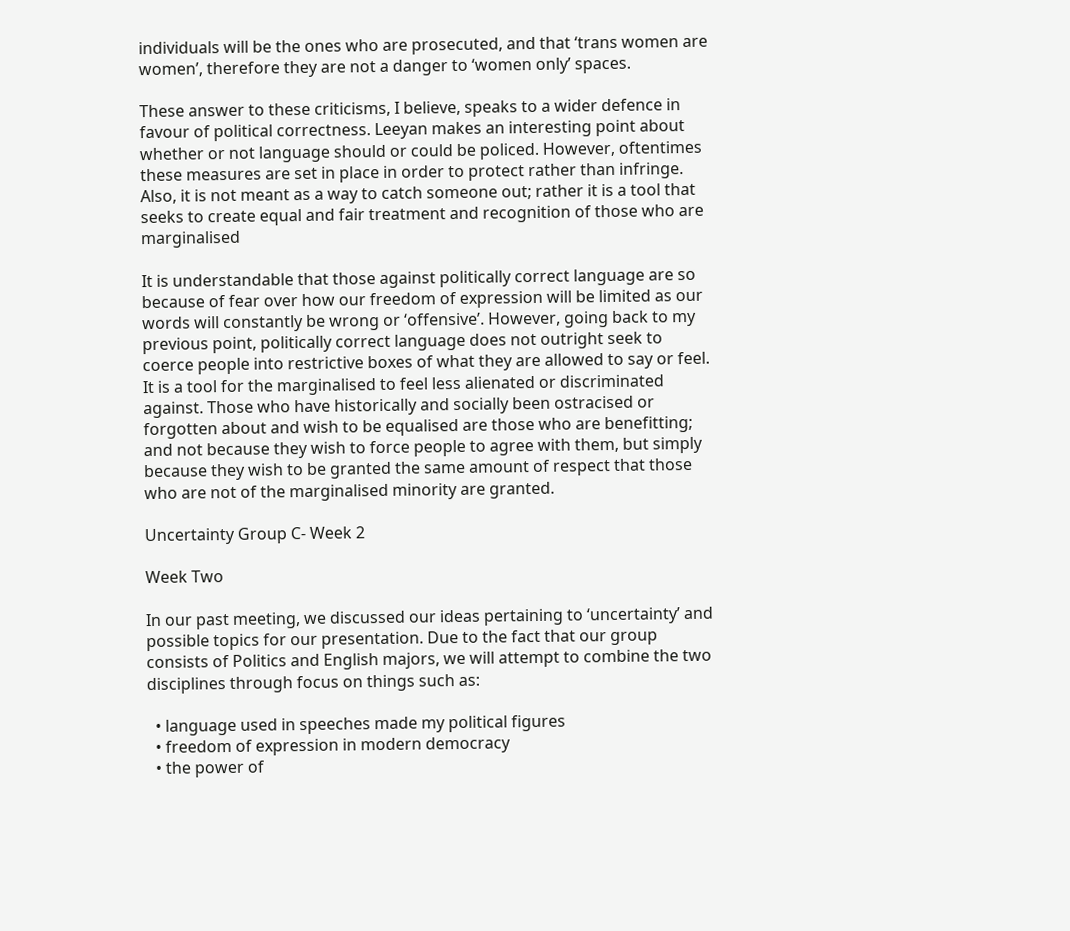individuals will be the ones who are prosecuted, and that ‘trans women are women’, therefore they are not a danger to ‘women only’ spaces.

These answer to these criticisms, I believe, speaks to a wider defence in favour of political correctness. Leeyan makes an interesting point about whether or not language should or could be policed. However, oftentimes these measures are set in place in order to protect rather than infringe. Also, it is not meant as a way to catch someone out; rather it is a tool that seeks to create equal and fair treatment and recognition of those who are marginalised

It is understandable that those against politically correct language are so because of fear over how our freedom of expression will be limited as our words will constantly be wrong or ‘offensive’. However, going back to my previous point, politically correct language does not outright seek to coerce people into restrictive boxes of what they are allowed to say or feel. It is a tool for the marginalised to feel less alienated or discriminated against. Those who have historically and socially been ostracised or forgotten about and wish to be equalised are those who are benefitting; and not because they wish to force people to agree with them, but simply because they wish to be granted the same amount of respect that those who are not of the marginalised minority are granted.

Uncertainty Group C- Week 2

Week Two

In our past meeting, we discussed our ideas pertaining to ‘uncertainty’ and possible topics for our presentation. Due to the fact that our group consists of Politics and English majors, we will attempt to combine the two disciplines through focus on things such as:

  • language used in speeches made my political figures
  • freedom of expression in modern democracy
  • the power of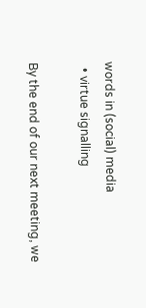words in (social) media
  • virtue signalling

By the end of our next meeting, we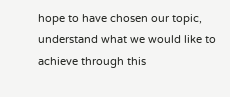hope to have chosen our topic, understand what we would like to achieve through this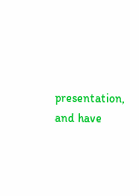presentation, and have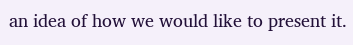an idea of how we would like to present it.